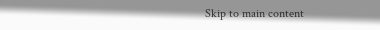Skip to main content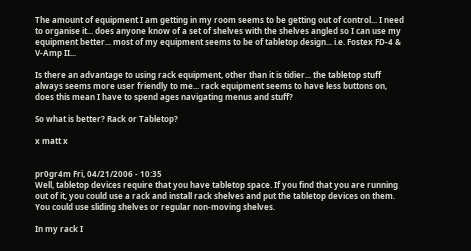The amount of equipment I am getting in my room seems to be getting out of control... I need to organise it... does anyone know of a set of shelves with the shelves angled so I can use my equipment better... most of my equipment seems to be of tabletop design... i.e. Fostex FD-4 & V-Amp II...

Is there an advantage to using rack equipment, other than it is tidier... the tabletop stuff always seems more user friendly to me... rack equipment seems to have less buttons on, does this mean I have to spend ages navigating menus and stuff?

So what is better? Rack or Tabletop?

x matt x


pr0gr4m Fri, 04/21/2006 - 10:35
Well, tabletop devices require that you have tabletop space. If you find that you are running out of it, you could use a rack and install rack shelves and put the tabletop devices on them. You could use sliding shelves or regular non-moving shelves.

In my rack I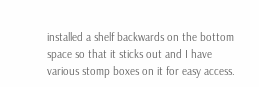installed a shelf backwards on the bottom space so that it sticks out and I have various stomp boxes on it for easy access.